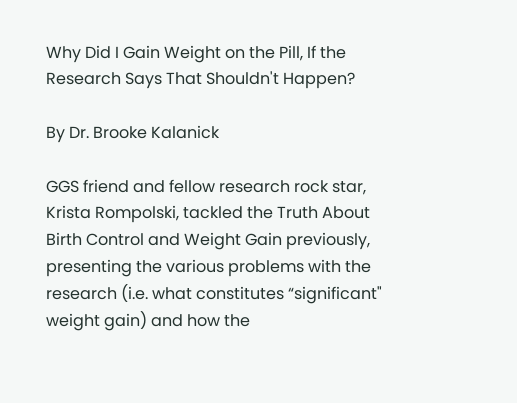Why Did I Gain Weight on the Pill, If the Research Says That Shouldn't Happen?

By Dr. Brooke Kalanick

GGS friend and fellow research rock star, Krista Rompolski, tackled the Truth About Birth Control and Weight Gain previously, presenting the various problems with the research (i.e. what constitutes “significant" weight gain) and how the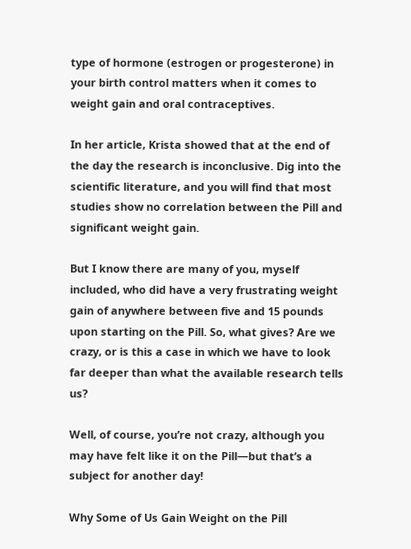type of hormone (estrogen or progesterone) in your birth control matters when it comes to weight gain and oral contraceptives.

In her article, Krista showed that at the end of the day the research is inconclusive. Dig into the scientific literature, and you will find that most studies show no correlation between the Pill and significant weight gain.

But I know there are many of you, myself included, who did have a very frustrating weight gain of anywhere between five and 15 pounds upon starting on the Pill. So, what gives? Are we crazy, or is this a case in which we have to look far deeper than what the available research tells us?

Well, of course, you’re not crazy, although you may have felt like it on the Pill—but that’s a subject for another day!

Why Some of Us Gain Weight on the Pill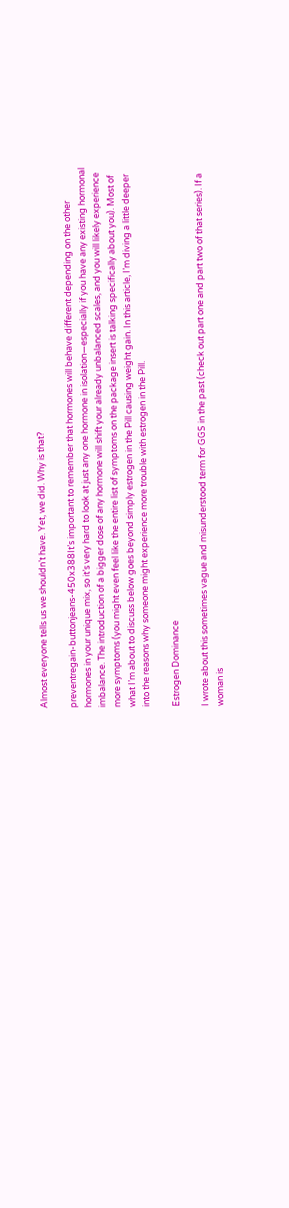Almost everyone tells us we shouldn’t have. Yet, we did. Why is that?

preventregain-buttonjeans-450x388It’s important to remember that hormones will behave different depending on the other hormones in your unique mix, so it’s very hard to look at just any one hormone in isolation—especially if you have any existing hormonal imbalance. The introduction of a bigger dose of any hormone will shift your already unbalanced scales, and you will likely experience more symptoms (you might even feel like the entire list of symptoms on the package insert is talking specifically about you). Most of what I’m about to discuss below goes beyond simply estrogen in the Pill causing weight gain. In this article, I’m diving a little deeper into the reasons why someone might experience more trouble with estrogen in the Pill.

Estrogen Dominance

I wrote about this sometimes vague and misunderstood term for GGS in the past (check out part one and part two of that series). If a woman is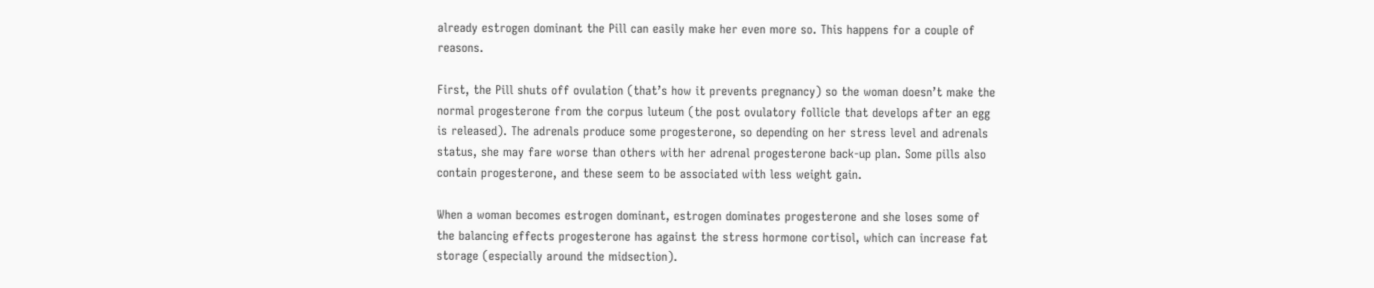already estrogen dominant the Pill can easily make her even more so. This happens for a couple of reasons.

First, the Pill shuts off ovulation (that’s how it prevents pregnancy) so the woman doesn’t make the normal progesterone from the corpus luteum (the post ovulatory follicle that develops after an egg is released). The adrenals produce some progesterone, so depending on her stress level and adrenals status, she may fare worse than others with her adrenal progesterone back-up plan. Some pills also contain progesterone, and these seem to be associated with less weight gain.

When a woman becomes estrogen dominant, estrogen dominates progesterone and she loses some of the balancing effects progesterone has against the stress hormone cortisol, which can increase fat storage (especially around the midsection).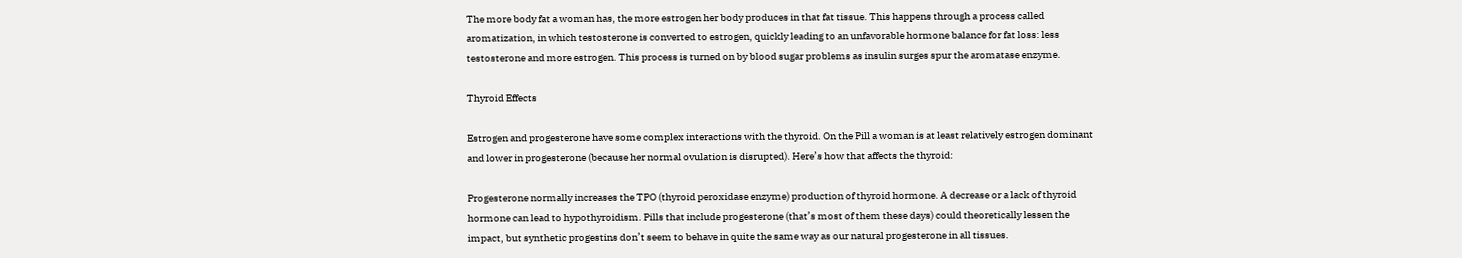The more body fat a woman has, the more estrogen her body produces in that fat tissue. This happens through a process called aromatization, in which testosterone is converted to estrogen, quickly leading to an unfavorable hormone balance for fat loss: less testosterone and more estrogen. This process is turned on by blood sugar problems as insulin surges spur the aromatase enzyme.

Thyroid Effects

Estrogen and progesterone have some complex interactions with the thyroid. On the Pill a woman is at least relatively estrogen dominant and lower in progesterone (because her normal ovulation is disrupted). Here’s how that affects the thyroid:

Progesterone normally increases the TPO (thyroid peroxidase enzyme) production of thyroid hormone. A decrease or a lack of thyroid hormone can lead to hypothyroidism. Pills that include progesterone (that’s most of them these days) could theoretically lessen the impact, but synthetic progestins don’t seem to behave in quite the same way as our natural progesterone in all tissues.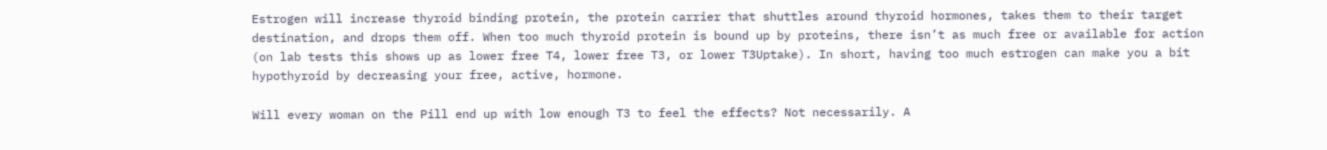Estrogen will increase thyroid binding protein, the protein carrier that shuttles around thyroid hormones, takes them to their target destination, and drops them off. When too much thyroid protein is bound up by proteins, there isn’t as much free or available for action (on lab tests this shows up as lower free T4, lower free T3, or lower T3Uptake). In short, having too much estrogen can make you a bit hypothyroid by decreasing your free, active, hormone.

Will every woman on the Pill end up with low enough T3 to feel the effects? Not necessarily. A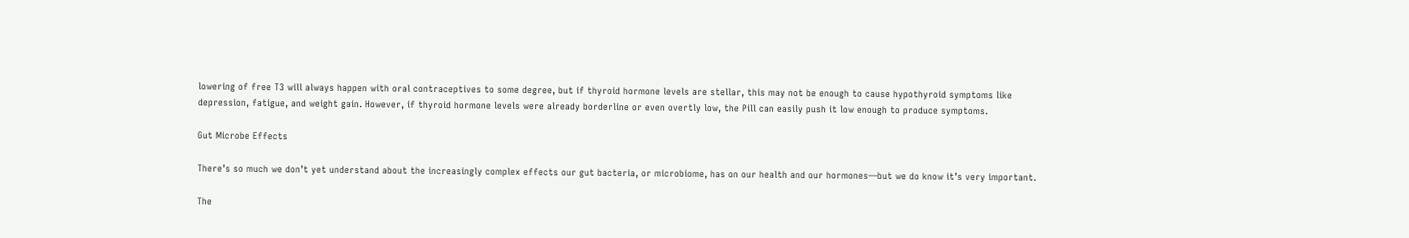lowering of free T3 will always happen with oral contraceptives to some degree, but if thyroid hormone levels are stellar, this may not be enough to cause hypothyroid symptoms like depression, fatigue, and weight gain. However, if thyroid hormone levels were already borderline or even overtly low, the Pill can easily push it low enough to produce symptoms.

Gut Microbe Effects

There’s so much we don’t yet understand about the increasingly complex effects our gut bacteria, or microbiome, has on our health and our hormones—but we do know it’s very important.

The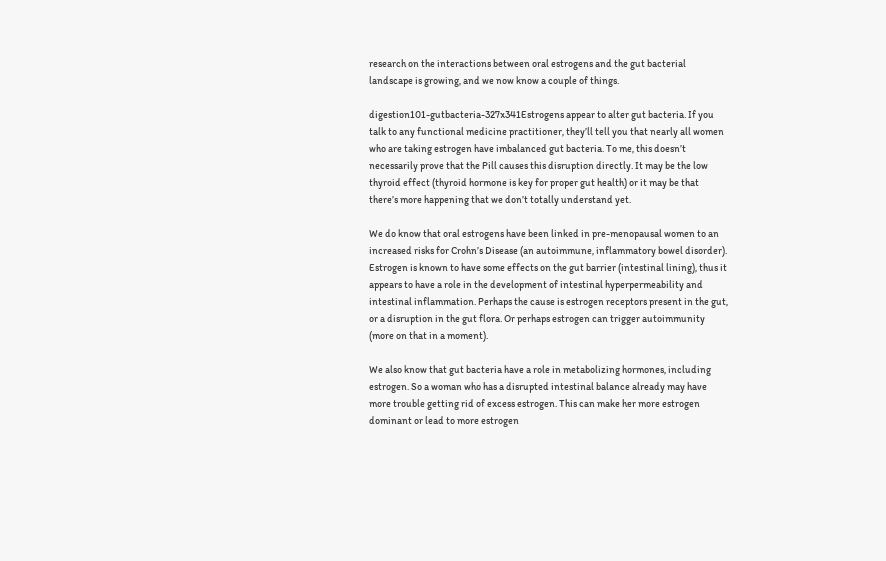research on the interactions between oral estrogens and the gut bacterial landscape is growing, and we now know a couple of things.

digestion101-gutbacteria-327x341Estrogens appear to alter gut bacteria. If you talk to any functional medicine practitioner, they’ll tell you that nearly all women who are taking estrogen have imbalanced gut bacteria. To me, this doesn’t necessarily prove that the Pill causes this disruption directly. It may be the low thyroid effect (thyroid hormone is key for proper gut health) or it may be that there’s more happening that we don’t totally understand yet.

We do know that oral estrogens have been linked in pre-menopausal women to an increased risks for Crohn’s Disease (an autoimmune, inflammatory bowel disorder). Estrogen is known to have some effects on the gut barrier (intestinal lining), thus it appears to have a role in the development of intestinal hyperpermeability and intestinal inflammation. Perhaps the cause is estrogen receptors present in the gut, or a disruption in the gut flora. Or perhaps estrogen can trigger autoimmunity (more on that in a moment).

We also know that gut bacteria have a role in metabolizing hormones, including estrogen. So a woman who has a disrupted intestinal balance already may have more trouble getting rid of excess estrogen. This can make her more estrogen dominant or lead to more estrogen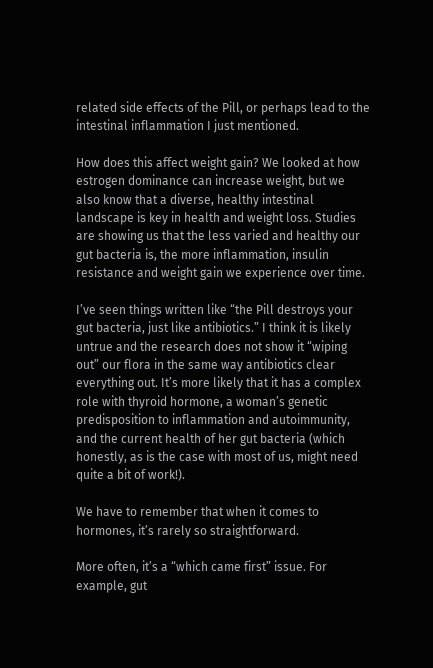related side effects of the Pill, or perhaps lead to the intestinal inflammation I just mentioned.

How does this affect weight gain? We looked at how estrogen dominance can increase weight, but we also know that a diverse, healthy intestinal landscape is key in health and weight loss. Studies are showing us that the less varied and healthy our gut bacteria is, the more inflammation, insulin resistance and weight gain we experience over time.

I’ve seen things written like “the Pill destroys your gut bacteria, just like antibiotics.” I think it is likely untrue and the research does not show it “wiping out” our flora in the same way antibiotics clear everything out. It’s more likely that it has a complex role with thyroid hormone, a woman’s genetic predisposition to inflammation and autoimmunity, and the current health of her gut bacteria (which honestly, as is the case with most of us, might need quite a bit of work!).

We have to remember that when it comes to hormones, it’s rarely so straightforward.

More often, it’s a “which came first” issue. For example, gut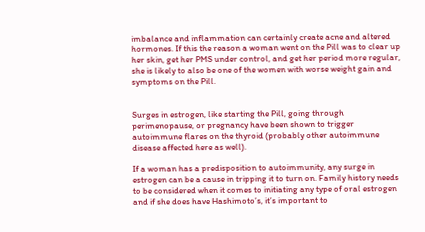imbalance and inflammation can certainly create acne and altered hormones. If this the reason a woman went on the Pill was to clear up her skin, get her PMS under control, and get her period more regular, she is likely to also be one of the women with worse weight gain and symptoms on the Pill.


Surges in estrogen, like starting the Pill, going through perimenopause, or pregnancy have been shown to trigger autoimmune flares on the thyroid (probably other autoimmune disease affected here as well).

If a woman has a predisposition to autoimmunity, any surge in estrogen can be a cause in tripping it to turn on. Family history needs to be considered when it comes to initiating any type of oral estrogen and if she does have Hashimoto’s, it’s important to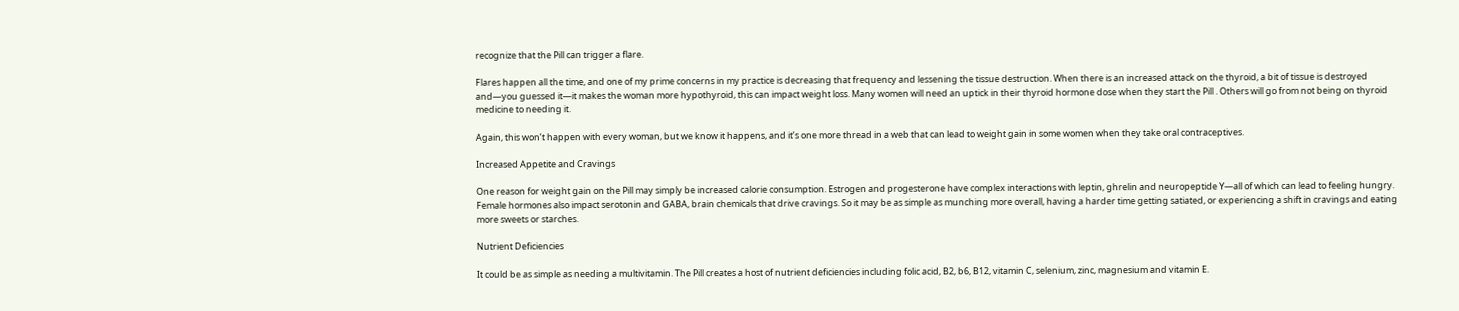recognize that the Pill can trigger a flare.

Flares happen all the time, and one of my prime concerns in my practice is decreasing that frequency and lessening the tissue destruction. When there is an increased attack on the thyroid, a bit of tissue is destroyed and—you guessed it—it makes the woman more hypothyroid, this can impact weight loss. Many women will need an uptick in their thyroid hormone dose when they start the Pill . Others will go from not being on thyroid medicine to needing it.

Again, this won’t happen with every woman, but we know it happens, and it’s one more thread in a web that can lead to weight gain in some women when they take oral contraceptives.

Increased Appetite and Cravings

One reason for weight gain on the Pill may simply be increased calorie consumption. Estrogen and progesterone have complex interactions with leptin, ghrelin and neuropeptide Y—all of which can lead to feeling hungry. Female hormones also impact serotonin and GABA, brain chemicals that drive cravings. So it may be as simple as munching more overall, having a harder time getting satiated, or experiencing a shift in cravings and eating more sweets or starches.

Nutrient Deficiencies

It could be as simple as needing a multivitamin. The Pill creates a host of nutrient deficiencies including folic acid, B2, b6, B12, vitamin C, selenium, zinc, magnesium and vitamin E.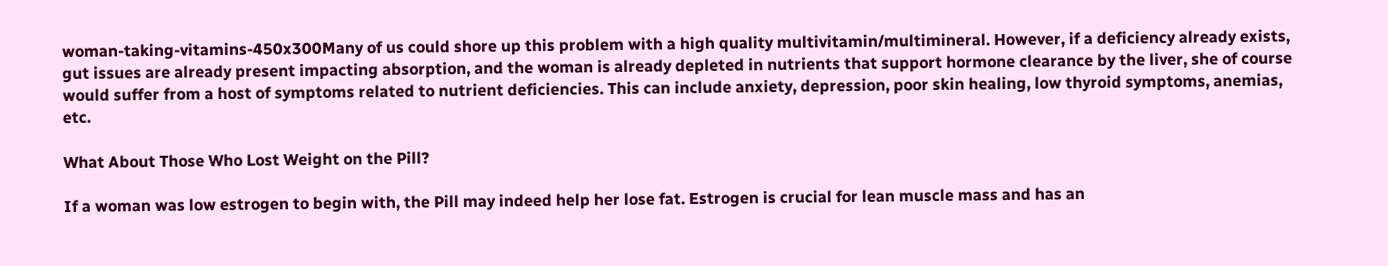woman-taking-vitamins-450x300Many of us could shore up this problem with a high quality multivitamin/multimineral. However, if a deficiency already exists, gut issues are already present impacting absorption, and the woman is already depleted in nutrients that support hormone clearance by the liver, she of course would suffer from a host of symptoms related to nutrient deficiencies. This can include anxiety, depression, poor skin healing, low thyroid symptoms, anemias, etc.

What About Those Who Lost Weight on the Pill?

If a woman was low estrogen to begin with, the Pill may indeed help her lose fat. Estrogen is crucial for lean muscle mass and has an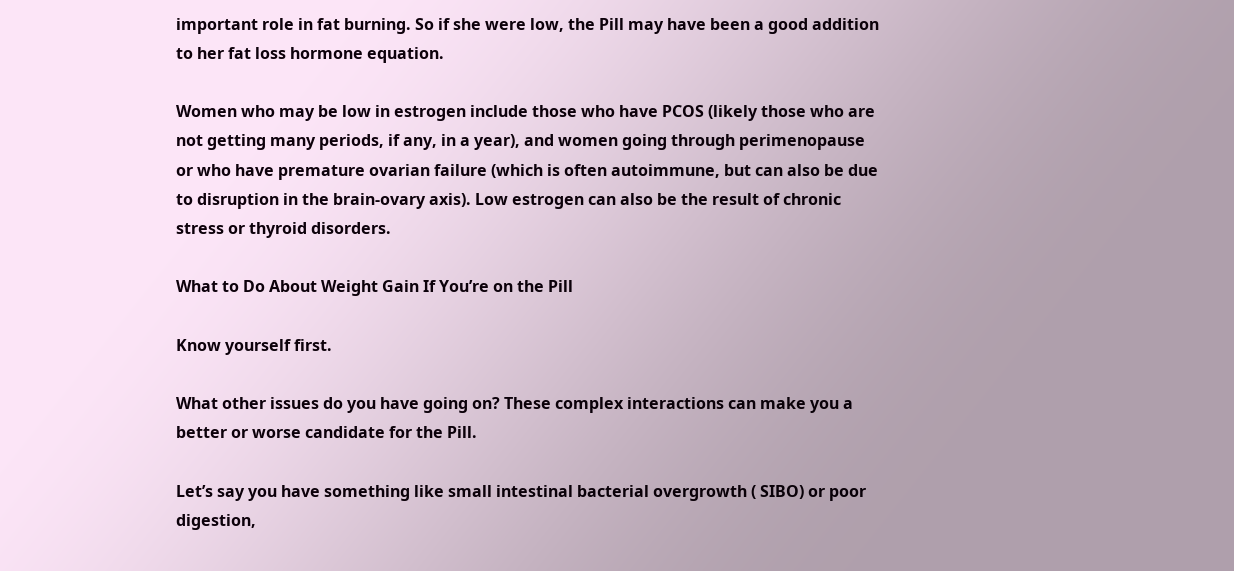important role in fat burning. So if she were low, the Pill may have been a good addition to her fat loss hormone equation.

Women who may be low in estrogen include those who have PCOS (likely those who are not getting many periods, if any, in a year), and women going through perimenopause or who have premature ovarian failure (which is often autoimmune, but can also be due to disruption in the brain-ovary axis). Low estrogen can also be the result of chronic stress or thyroid disorders.

What to Do About Weight Gain If You’re on the Pill

Know yourself first.

What other issues do you have going on? These complex interactions can make you a better or worse candidate for the Pill.

Let’s say you have something like small intestinal bacterial overgrowth ( SIBO) or poor digestion,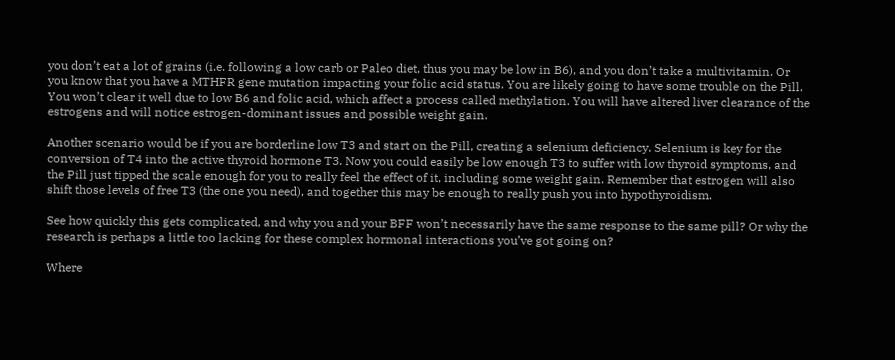you don’t eat a lot of grains (i.e. following a low carb or Paleo diet, thus you may be low in B6), and you don’t take a multivitamin. Or you know that you have a MTHFR gene mutation impacting your folic acid status. You are likely going to have some trouble on the Pill. You won’t clear it well due to low B6 and folic acid, which affect a process called methylation. You will have altered liver clearance of the estrogens and will notice estrogen-dominant issues and possible weight gain.

Another scenario would be if you are borderline low T3 and start on the Pill, creating a selenium deficiency. Selenium is key for the conversion of T4 into the active thyroid hormone T3. Now you could easily be low enough T3 to suffer with low thyroid symptoms, and the Pill just tipped the scale enough for you to really feel the effect of it, including some weight gain. Remember that estrogen will also shift those levels of free T3 (the one you need), and together this may be enough to really push you into hypothyroidism.

See how quickly this gets complicated, and why you and your BFF won’t necessarily have the same response to the same pill? Or why the research is perhaps a little too lacking for these complex hormonal interactions you’ve got going on?

Where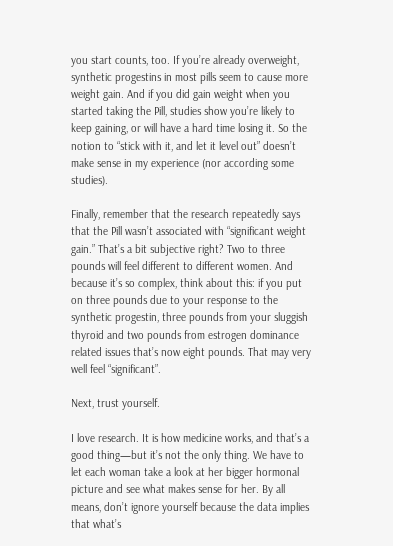you start counts, too. If you’re already overweight, synthetic progestins in most pills seem to cause more weight gain. And if you did gain weight when you started taking the Pill, studies show you’re likely to keep gaining, or will have a hard time losing it. So the notion to “stick with it, and let it level out” doesn’t make sense in my experience (nor according some studies).

Finally, remember that the research repeatedly says that the Pill wasn’t associated with “significant weight gain.” That’s a bit subjective right? Two to three pounds will feel different to different women. And because it’s so complex, think about this: if you put on three pounds due to your response to the synthetic progestin, three pounds from your sluggish thyroid and two pounds from estrogen dominance related issues that’s now eight pounds. That may very well feel “significant”.

Next, trust yourself.

I love research. It is how medicine works, and that’s a good thing—but it’s not the only thing. We have to let each woman take a look at her bigger hormonal picture and see what makes sense for her. By all means, don’t ignore yourself because the data implies that what’s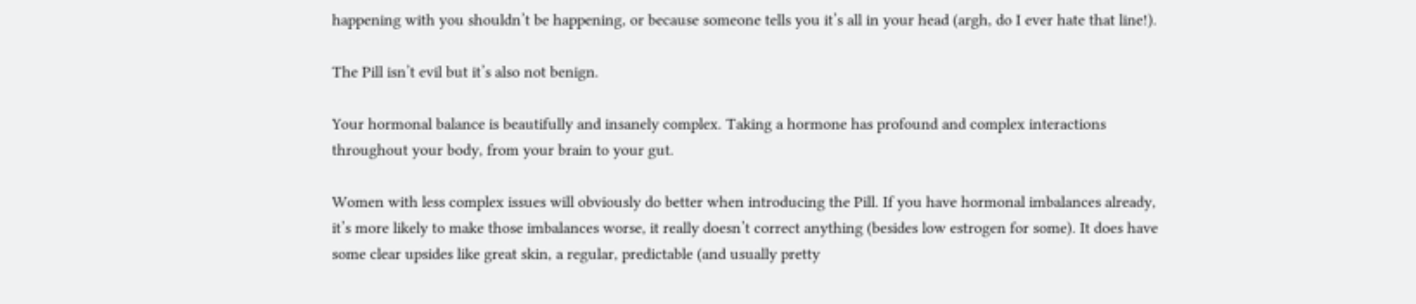happening with you shouldn’t be happening, or because someone tells you it’s all in your head (argh, do I ever hate that line!).

The Pill isn’t evil but it’s also not benign.

Your hormonal balance is beautifully and insanely complex. Taking a hormone has profound and complex interactions throughout your body, from your brain to your gut.

Women with less complex issues will obviously do better when introducing the Pill. If you have hormonal imbalances already, it’s more likely to make those imbalances worse, it really doesn’t correct anything (besides low estrogen for some). It does have some clear upsides like great skin, a regular, predictable (and usually pretty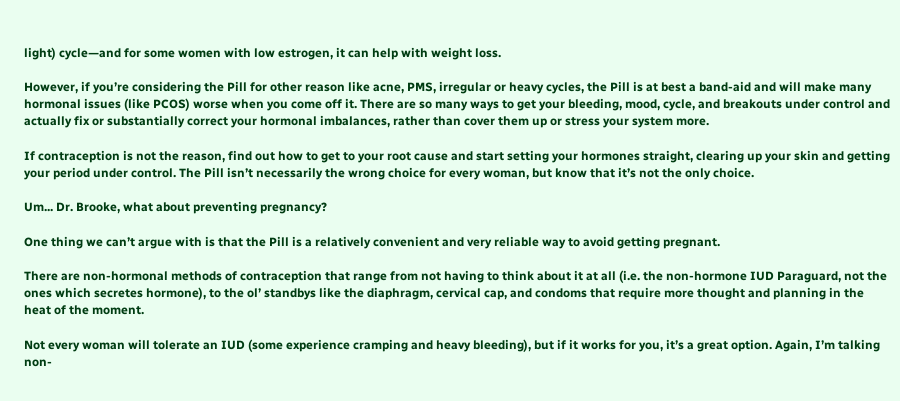light) cycle—and for some women with low estrogen, it can help with weight loss.

However, if you’re considering the Pill for other reason like acne, PMS, irregular or heavy cycles, the Pill is at best a band-aid and will make many hormonal issues (like PCOS) worse when you come off it. There are so many ways to get your bleeding, mood, cycle, and breakouts under control and actually fix or substantially correct your hormonal imbalances, rather than cover them up or stress your system more.

If contraception is not the reason, find out how to get to your root cause and start setting your hormones straight, clearing up your skin and getting your period under control. The Pill isn’t necessarily the wrong choice for every woman, but know that it’s not the only choice.

Um... Dr. Brooke, what about preventing pregnancy?

One thing we can’t argue with is that the Pill is a relatively convenient and very reliable way to avoid getting pregnant.

There are non-hormonal methods of contraception that range from not having to think about it at all (i.e. the non-hormone IUD Paraguard, not the ones which secretes hormone), to the ol’ standbys like the diaphragm, cervical cap, and condoms that require more thought and planning in the heat of the moment.

Not every woman will tolerate an IUD (some experience cramping and heavy bleeding), but if it works for you, it’s a great option. Again, I’m talking non-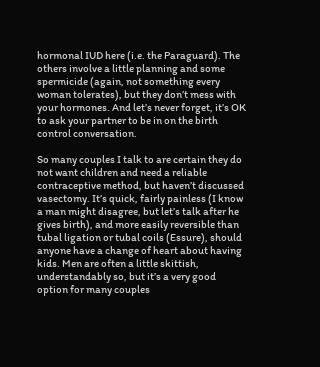hormonal IUD here (i.e. the Paraguard). The others involve a little planning and some spermicide (again, not something every woman tolerates), but they don’t mess with your hormones. And let’s never forget, it’s OK to ask your partner to be in on the birth control conversation.

So many couples I talk to are certain they do not want children and need a reliable contraceptive method, but haven’t discussed vasectomy. It’s quick, fairly painless (I know a man might disagree, but let’s talk after he gives birth), and more easily reversible than tubal ligation or tubal coils (Essure), should anyone have a change of heart about having kids. Men are often a little skittish, understandably so, but it’s a very good option for many couples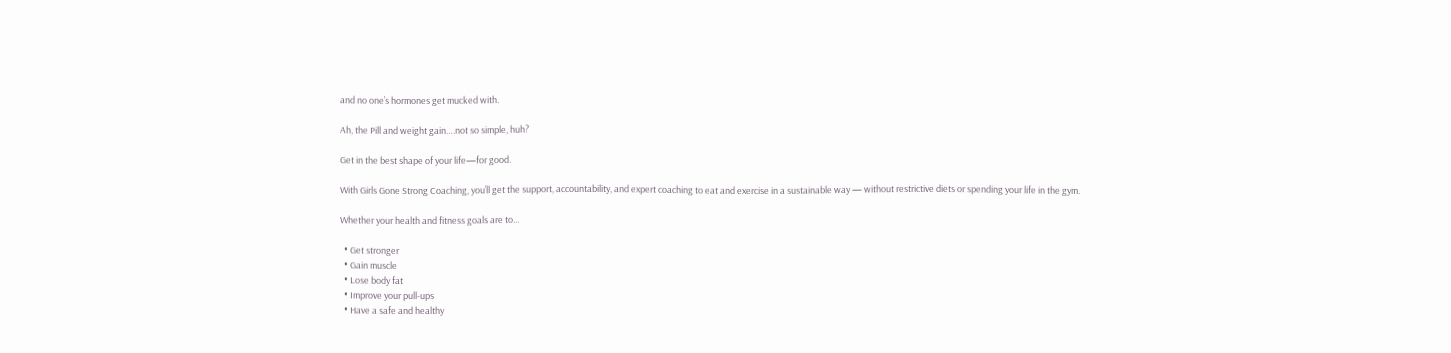and no one’s hormones get mucked with.

Ah, the Pill and weight gain….not so simple, huh?

Get in the best shape of your life—for good.

With Girls Gone Strong Coaching, you’ll get the support, accountability, and expert coaching to eat and exercise in a sustainable way — without restrictive diets or spending your life in the gym.

Whether your health and fitness goals are to…

  • Get stronger
  • Gain muscle
  • Lose body fat
  • Improve your pull-ups
  • Have a safe and healthy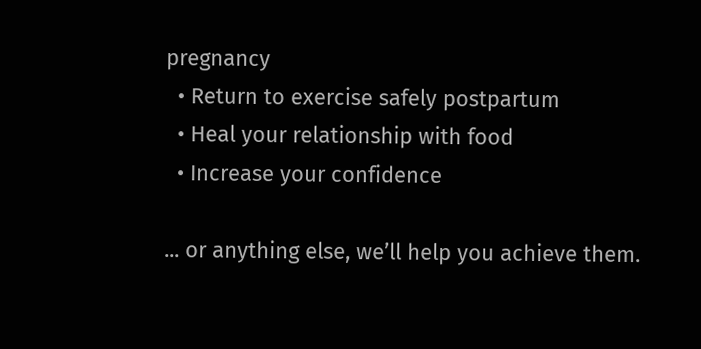pregnancy
  • Return to exercise safely postpartum
  • Heal your relationship with food
  • Increase your confidence

... or anything else, we’ll help you achieve them.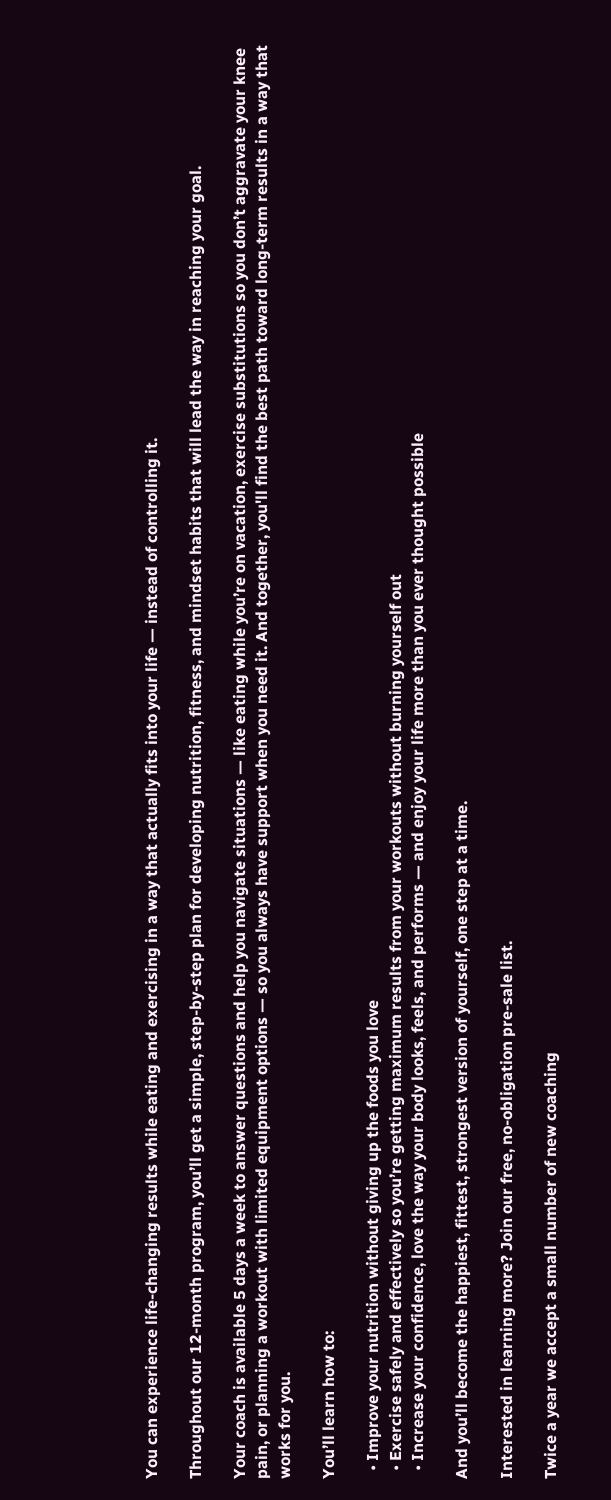You can experience life-changing results while eating and exercising in a way that actually fits into your life — instead of controlling it.

Throughout our 12-month program, you’ll get a simple, step-by-step plan for developing nutrition, fitness, and mindset habits that will lead the way in reaching your goal.

Your coach is available 5 days a week to answer questions and help you navigate situations — like eating while you’re on vacation, exercise substitutions so you don’t aggravate your knee pain, or planning a workout with limited equipment options — so you always have support when you need it. And together, you'll find the best path toward long-term results in a way that works for you.

You’ll learn how to:

  • Improve your nutrition without giving up the foods you love
  • Exercise safely and effectively so you’re getting maximum results from your workouts without burning yourself out
  • Increase your confidence, love the way your body looks, feels, and performs — and enjoy your life more than you ever thought possible

And you’ll become the happiest, fittest, strongest version of yourself, one step at a time.

Interested in learning more? Join our free, no-obligation pre-sale list.

Twice a year we accept a small number of new coaching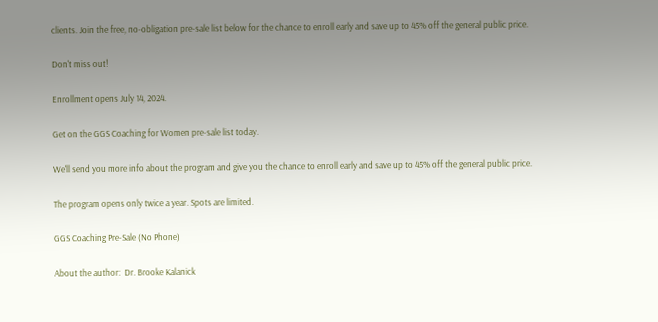clients. Join the free, no-obligation pre-sale list below for the chance to enroll early and save up to 45% off the general public price.

Don't miss out!

Enrollment opens July 14, 2024.

Get on the GGS Coaching for Women pre-sale list today.

We'll send you more info about the program and give you the chance to enroll early and save up to 45% off the general public price.

The program opens only twice a year. Spots are limited.

GGS Coaching Pre-Sale (No Phone)

About the author:  Dr. Brooke Kalanick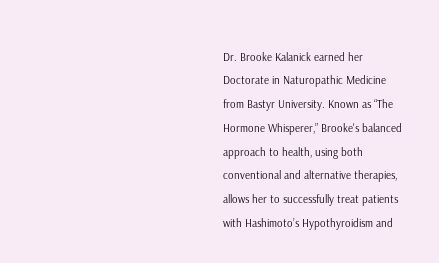Dr. Brooke Kalanick earned her Doctorate in Naturopathic Medicine from Bastyr University. Known as “The Hormone Whisperer,” Brooke's balanced approach to health, using both conventional and alternative therapies, allows her to successfully treat patients with Hashimoto’s Hypothyroidism and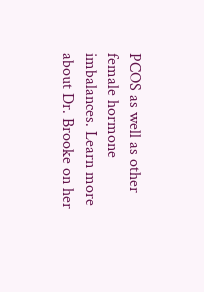PCOS as well as other female hormone imbalances. Learn more about Dr. Brooke on her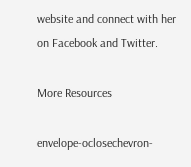website and connect with her on Facebook and Twitter.

More Resources

envelope-oclosechevron-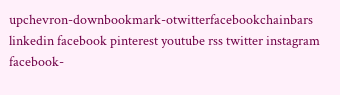upchevron-downbookmark-otwitterfacebookchainbars linkedin facebook pinterest youtube rss twitter instagram facebook-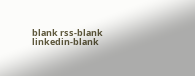blank rss-blank linkedin-blank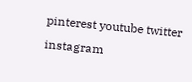pinterest youtube twitter instagram